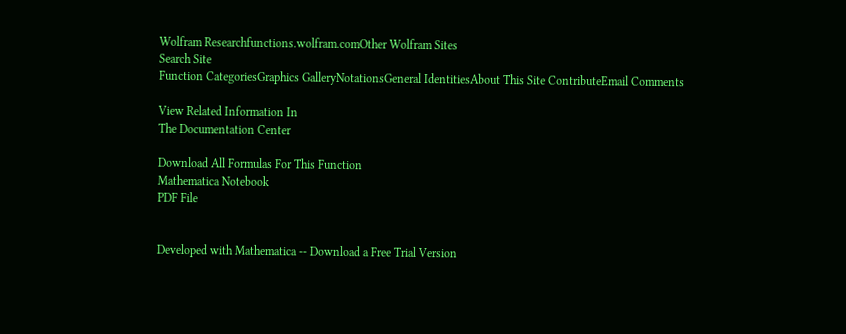Wolfram Researchfunctions.wolfram.comOther Wolfram Sites
Search Site
Function CategoriesGraphics GalleryNotationsGeneral IdentitiesAbout This Site ContributeEmail Comments

View Related Information In
The Documentation Center

Download All Formulas For This Function
Mathematica Notebook
PDF File


Developed with Mathematica -- Download a Free Trial Version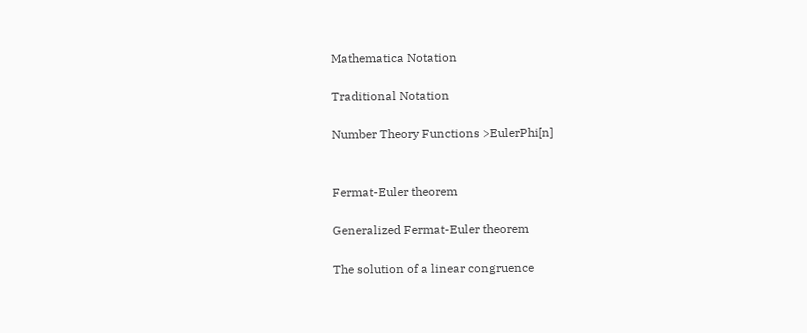Mathematica Notation

Traditional Notation

Number Theory Functions >EulerPhi[n]


Fermat-Euler theorem

Generalized Fermat-Euler theorem

The solution of a linear congruence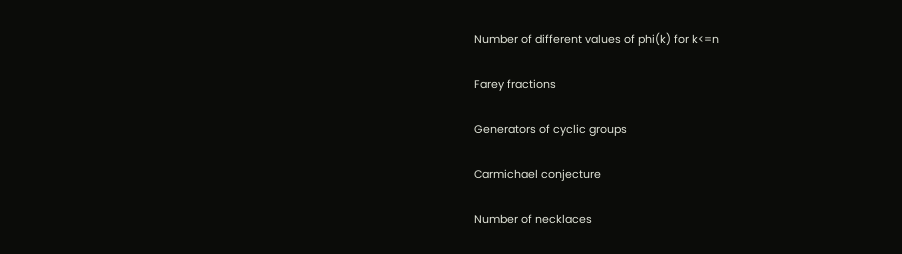Number of different values of phi(k) for k<=n

Farey fractions

Generators of cyclic groups

Carmichael conjecture

Number of necklaces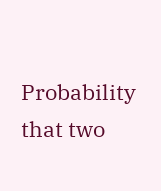Probability that two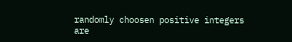randomly choosen positive integers are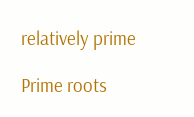relatively prime

Prime roots